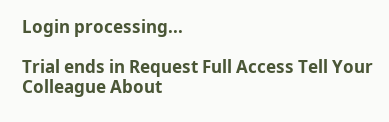Login processing...

Trial ends in Request Full Access Tell Your Colleague About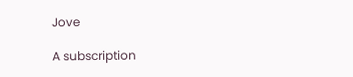Jove

A subscription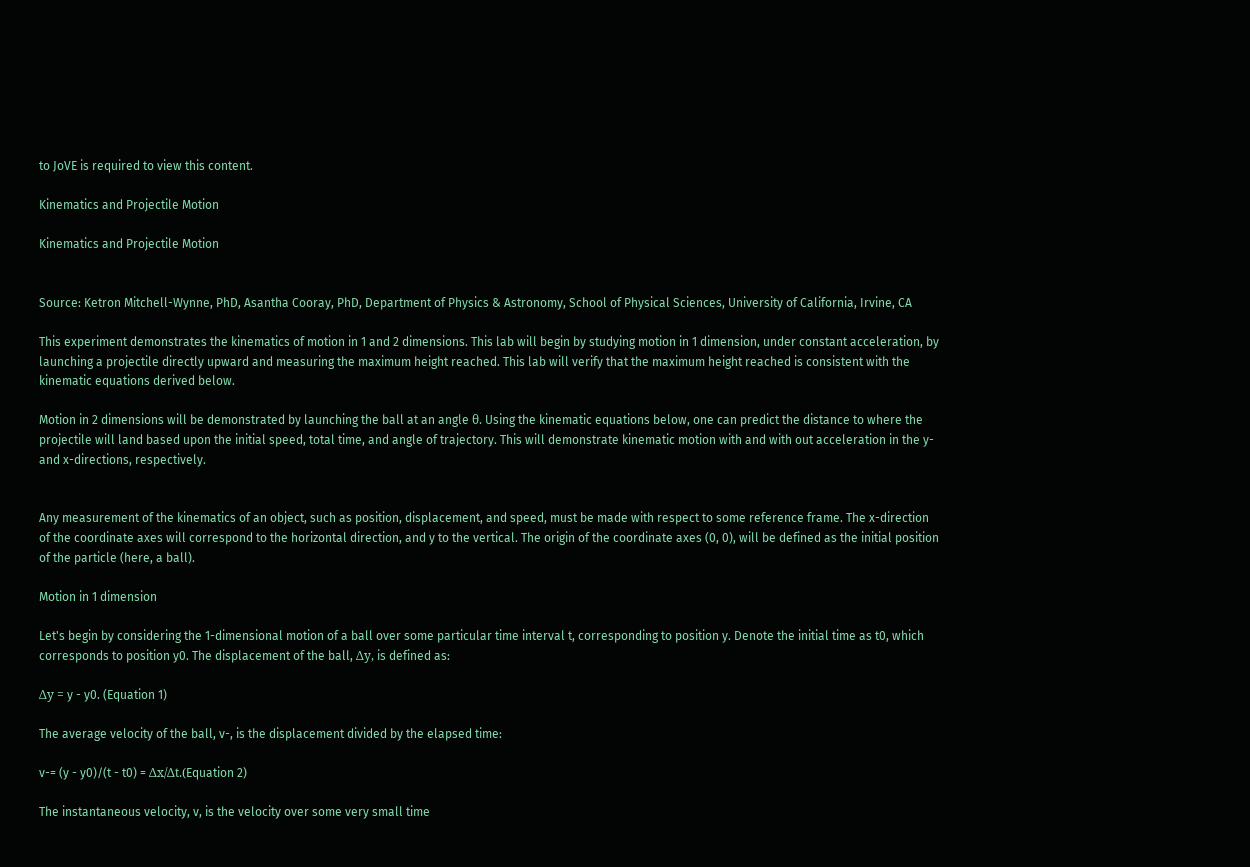to JoVE is required to view this content.

Kinematics and Projectile Motion

Kinematics and Projectile Motion


Source: Ketron Mitchell-Wynne, PhD, Asantha Cooray, PhD, Department of Physics & Astronomy, School of Physical Sciences, University of California, Irvine, CA

This experiment demonstrates the kinematics of motion in 1 and 2 dimensions. This lab will begin by studying motion in 1 dimension, under constant acceleration, by launching a projectile directly upward and measuring the maximum height reached. This lab will verify that the maximum height reached is consistent with the kinematic equations derived below.

Motion in 2 dimensions will be demonstrated by launching the ball at an angle θ. Using the kinematic equations below, one can predict the distance to where the projectile will land based upon the initial speed, total time, and angle of trajectory. This will demonstrate kinematic motion with and with out acceleration in the y- and x-directions, respectively.


Any measurement of the kinematics of an object, such as position, displacement, and speed, must be made with respect to some reference frame. The x-direction of the coordinate axes will correspond to the horizontal direction, and y to the vertical. The origin of the coordinate axes (0, 0), will be defined as the initial position of the particle (here, a ball).

Motion in 1 dimension

Let's begin by considering the 1-dimensional motion of a ball over some particular time interval t, corresponding to position y. Denote the initial time as t0, which corresponds to position y0. The displacement of the ball, Δy, is defined as:

Δy = y - y0. (Equation 1)

The average velocity of the ball, v-, is the displacement divided by the elapsed time:

v-= (y - y0)/(t - t0) = Δx/Δt.(Equation 2)

The instantaneous velocity, v, is the velocity over some very small time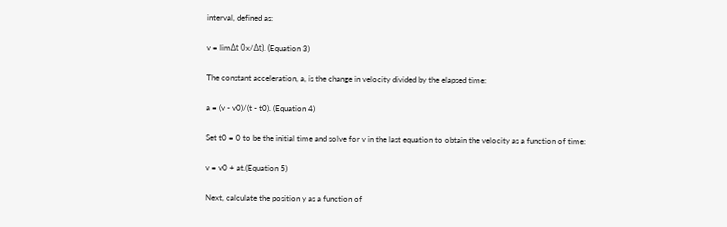interval, defined as:

v = limΔt 0x/Δt). (Equation 3)

The constant acceleration, a, is the change in velocity divided by the elapsed time:

a = (v - v0)/(t - t0). (Equation 4)

Set t0 = 0 to be the initial time and solve for v in the last equation to obtain the velocity as a function of time:

v = v0 + at.(Equation 5)

Next, calculate the position y as a function of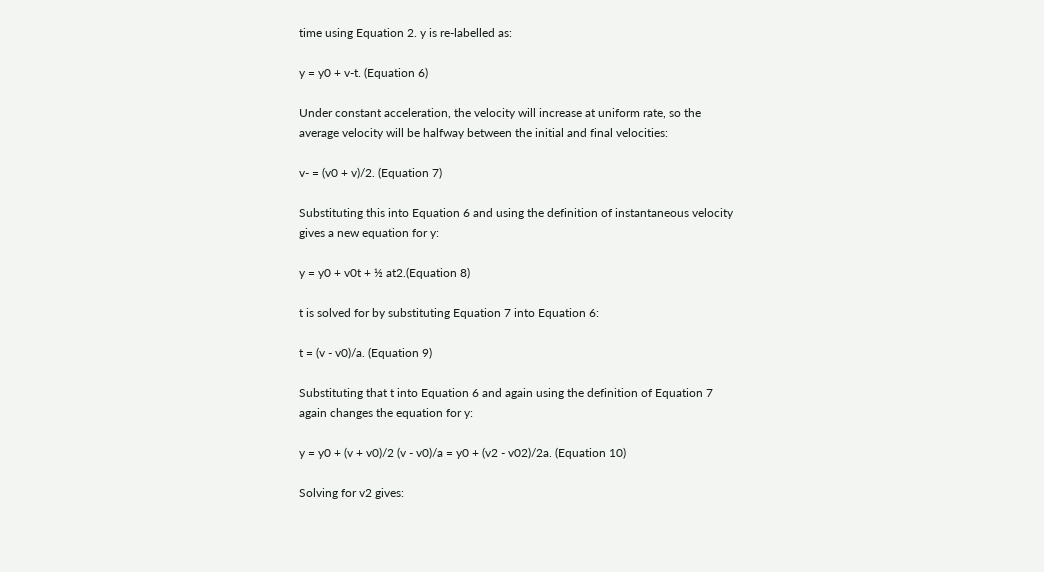time using Equation 2. y is re-labelled as:

y = y0 + v-t. (Equation 6)

Under constant acceleration, the velocity will increase at uniform rate, so the average velocity will be halfway between the initial and final velocities:

v- = (v0 + v)/2. (Equation 7)

Substituting this into Equation 6 and using the definition of instantaneous velocity gives a new equation for y:

y = y0 + v0t + ½ at2.(Equation 8)

t is solved for by substituting Equation 7 into Equation 6:

t = (v - v0)/a. (Equation 9)

Substituting that t into Equation 6 and again using the definition of Equation 7 again changes the equation for y:

y = y0 + (v + v0)/2 (v - v0)/a = y0 + (v2 - v02)/2a. (Equation 10)

Solving for v2 gives: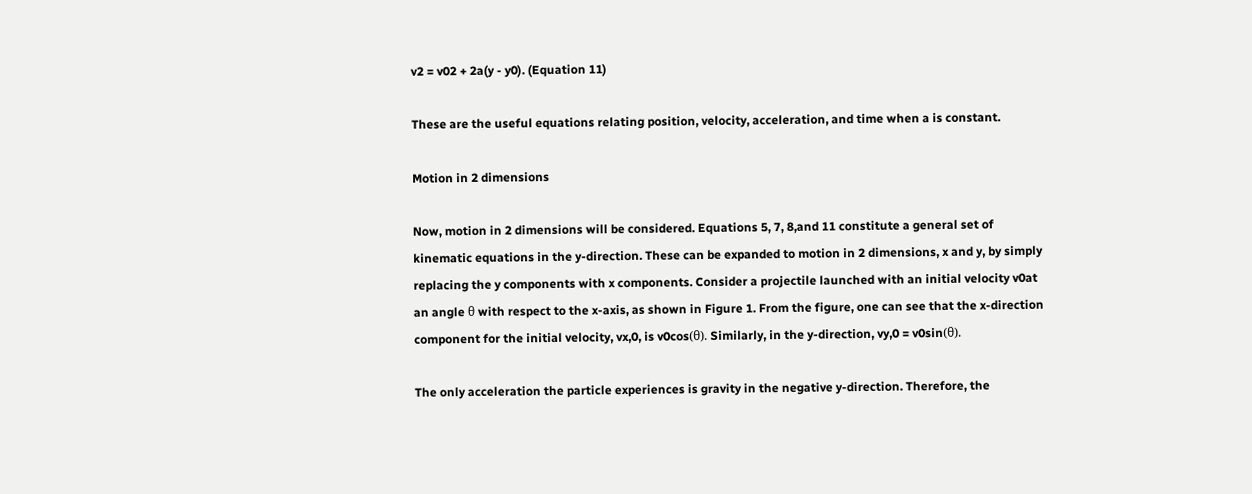v2 = v02 + 2a(y - y0). (Equation 11)

These are the useful equations relating position, velocity, acceleration, and time when a is constant.

Motion in 2 dimensions

Now, motion in 2 dimensions will be considered. Equations 5, 7, 8,and 11 constitute a general set of kinematic equations in the y-direction. These can be expanded to motion in 2 dimensions, x and y, by simply replacing the y components with x components. Consider a projectile launched with an initial velocity v0at an angle θ with respect to the x-axis, as shown in Figure 1. From the figure, one can see that the x-direction component for the initial velocity, vx,0, is v0cos(θ). Similarly, in the y-direction, vy,0 = v0sin(θ).

The only acceleration the particle experiences is gravity in the negative y-direction. Therefore, the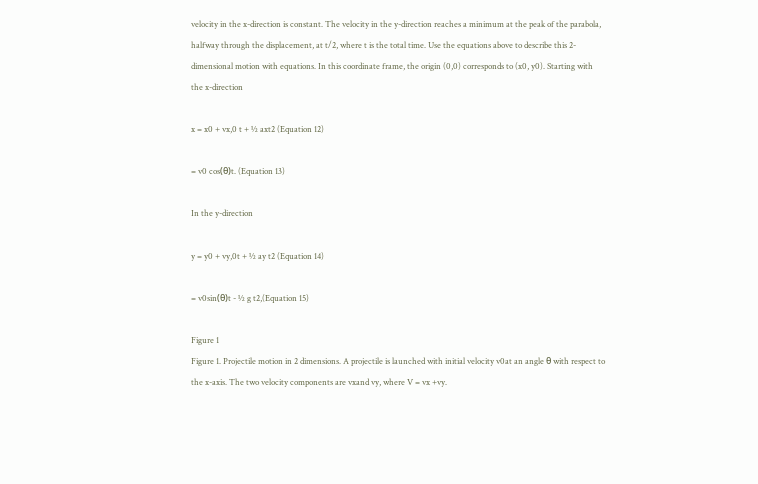velocity in the x-direction is constant. The velocity in the y-direction reaches a minimum at the peak of the parabola, halfway through the displacement, at t/2, where t is the total time. Use the equations above to describe this 2-dimensional motion with equations. In this coordinate frame, the origin (0,0) corresponds to (x0, y0). Starting with the x-direction

x = x0 + vx,0 t + ½ axt2 (Equation 12)

= v0 cos(θ)t. (Equation 13)

In the y-direction

y = y0 + vy,0t + ½ ay t2 (Equation 14)

= v0sin(θ)t - ½ g t2,(Equation 15)

Figure 1
Figure 1. Projectile motion in 2 dimensions. A projectile is launched with initial velocity v0at an angle θ with respect to the x-axis. The two velocity components are vxand vy, where V = vx +vy.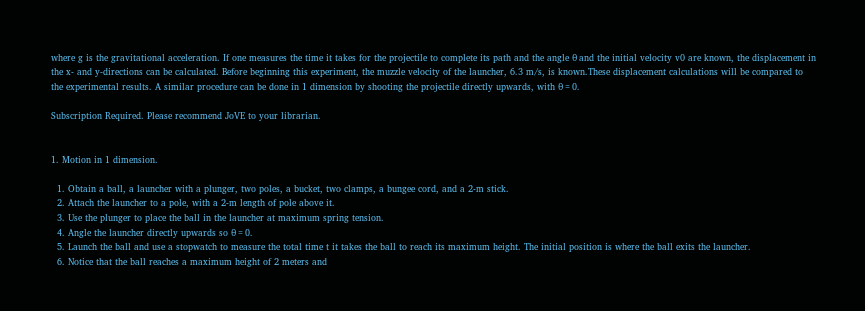where g is the gravitational acceleration. If one measures the time it takes for the projectile to complete its path and the angle θ and the initial velocity v0 are known, the displacement in the x- and y-directions can be calculated. Before beginning this experiment, the muzzle velocity of the launcher, 6.3 m/s, is known.These displacement calculations will be compared to the experimental results. A similar procedure can be done in 1 dimension by shooting the projectile directly upwards, with θ = 0.

Subscription Required. Please recommend JoVE to your librarian.


1. Motion in 1 dimension.

  1. Obtain a ball, a launcher with a plunger, two poles, a bucket, two clamps, a bungee cord, and a 2-m stick.
  2. Attach the launcher to a pole, with a 2-m length of pole above it.
  3. Use the plunger to place the ball in the launcher at maximum spring tension.
  4. Angle the launcher directly upwards so θ = 0.
  5. Launch the ball and use a stopwatch to measure the total time t it takes the ball to reach its maximum height. The initial position is where the ball exits the launcher.
  6. Notice that the ball reaches a maximum height of 2 meters and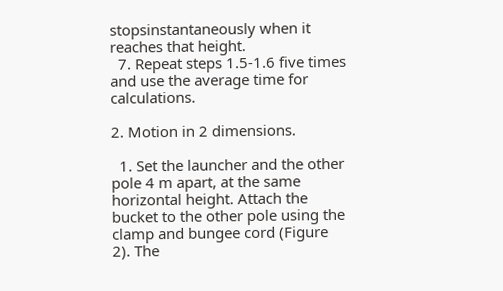stopsinstantaneously when it reaches that height.
  7. Repeat steps 1.5-1.6 five times and use the average time for calculations.

2. Motion in 2 dimensions.

  1. Set the launcher and the other pole 4 m apart, at the same horizontal height. Attach the bucket to the other pole using the clamp and bungee cord (Figure 2). The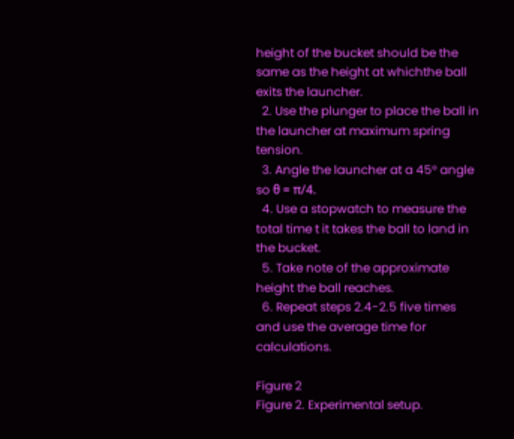height of the bucket should be the same as the height at whichthe ball exits the launcher.
  2. Use the plunger to place the ball in the launcher at maximum spring tension.
  3. Angle the launcher at a 45° angle so θ = π/4.
  4. Use a stopwatch to measure the total time t it takes the ball to land in the bucket.
  5. Take note of the approximate height the ball reaches.
  6. Repeat steps 2.4-2.5 five times and use the average time for calculations.

Figure 2
Figure 2. Experimental setup.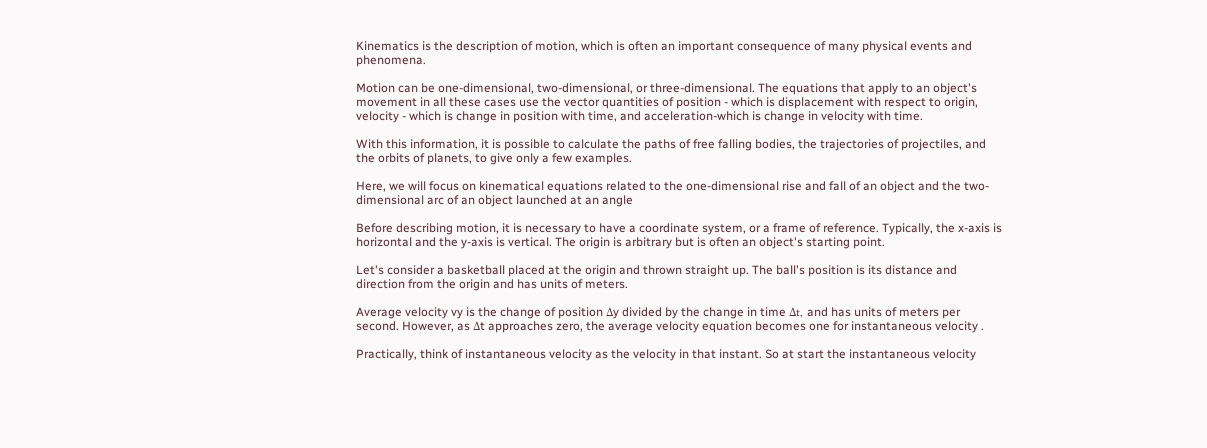Kinematics is the description of motion, which is often an important consequence of many physical events and phenomena.

Motion can be one-dimensional, two-dimensional, or three-dimensional. The equations that apply to an object's movement in all these cases use the vector quantities of position - which is displacement with respect to origin, velocity - which is change in position with time, and acceleration-which is change in velocity with time.

With this information, it is possible to calculate the paths of free falling bodies, the trajectories of projectiles, and the orbits of planets, to give only a few examples.

Here, we will focus on kinematical equations related to the one-dimensional rise and fall of an object and the two-dimensional arc of an object launched at an angle

Before describing motion, it is necessary to have a coordinate system, or a frame of reference. Typically, the x-axis is horizontal and the y-axis is vertical. The origin is arbitrary but is often an object's starting point.

Let's consider a basketball placed at the origin and thrown straight up. The ball's position is its distance and direction from the origin and has units of meters.

Average velocity vy is the change of position Δy divided by the change in time Δt, and has units of meters per second. However, as Δt approaches zero, the average velocity equation becomes one for instantaneous velocity .

Practically, think of instantaneous velocity as the velocity in that instant. So at start the instantaneous velocity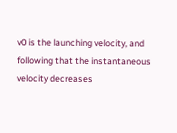v0 is the launching velocity, and following that the instantaneous velocity decreases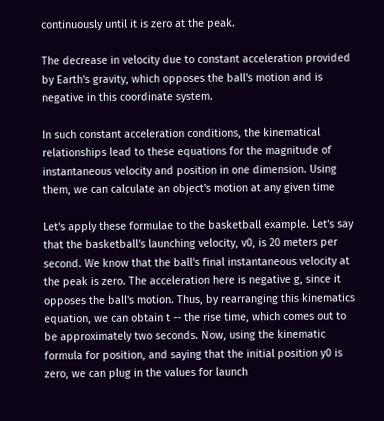continuously until it is zero at the peak.

The decrease in velocity due to constant acceleration provided by Earth's gravity, which opposes the ball's motion and is negative in this coordinate system.

In such constant acceleration conditions, the kinematical relationships lead to these equations for the magnitude of instantaneous velocity and position in one dimension. Using them, we can calculate an object's motion at any given time

Let's apply these formulae to the basketball example. Let's say that the basketball's launching velocity, v0, is 20 meters per second. We know that the ball's final instantaneous velocity at the peak is zero. The acceleration here is negative g, since it opposes the ball's motion. Thus, by rearranging this kinematics equation, we can obtain t -- the rise time, which comes out to be approximately two seconds. Now, using the kinematic formula for position, and saying that the initial position y0 is zero, we can plug in the values for launch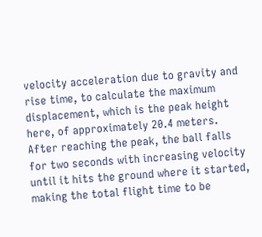velocity acceleration due to gravity and rise time, to calculate the maximum displacement, which is the peak height here, of approximately 20.4 meters. After reaching the peak, the ball falls for two seconds with increasing velocity until it hits the ground where it started, making the total flight time to be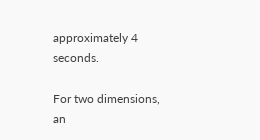approximately 4 seconds.

For two dimensions, an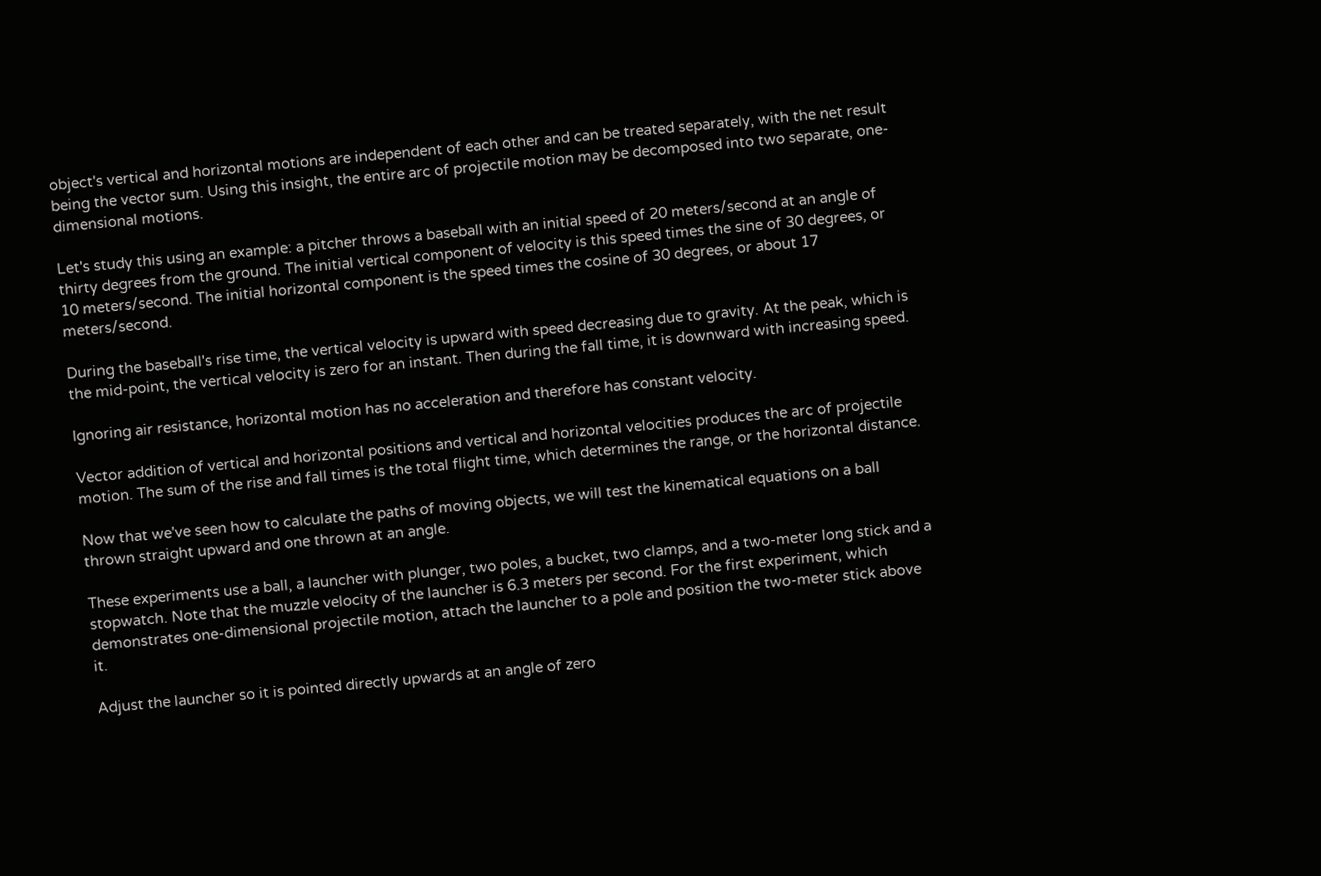object's vertical and horizontal motions are independent of each other and can be treated separately, with the net result being the vector sum. Using this insight, the entire arc of projectile motion may be decomposed into two separate, one-dimensional motions.

Let's study this using an example: a pitcher throws a baseball with an initial speed of 20 meters/second at an angle of thirty degrees from the ground. The initial vertical component of velocity is this speed times the sine of 30 degrees, or 10 meters/second. The initial horizontal component is the speed times the cosine of 30 degrees, or about 17 meters/second.

During the baseball's rise time, the vertical velocity is upward with speed decreasing due to gravity. At the peak, which is the mid-point, the vertical velocity is zero for an instant. Then during the fall time, it is downward with increasing speed.

Ignoring air resistance, horizontal motion has no acceleration and therefore has constant velocity.

Vector addition of vertical and horizontal positions and vertical and horizontal velocities produces the arc of projectile motion. The sum of the rise and fall times is the total flight time, which determines the range, or the horizontal distance.

Now that we've seen how to calculate the paths of moving objects, we will test the kinematical equations on a ball thrown straight upward and one thrown at an angle.

These experiments use a ball, a launcher with plunger, two poles, a bucket, two clamps, and a two-meter long stick and a stopwatch. Note that the muzzle velocity of the launcher is 6.3 meters per second. For the first experiment, which demonstrates one-dimensional projectile motion, attach the launcher to a pole and position the two-meter stick above it.

Adjust the launcher so it is pointed directly upwards at an angle of zero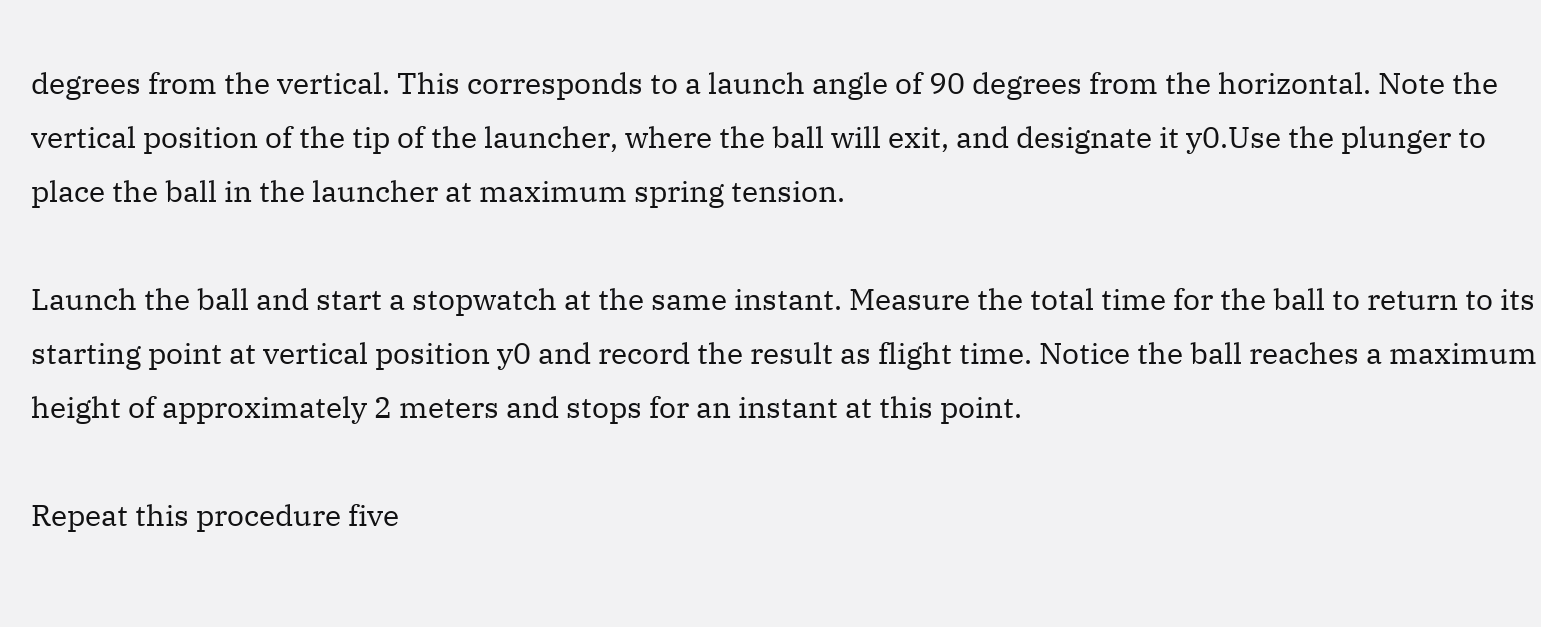degrees from the vertical. This corresponds to a launch angle of 90 degrees from the horizontal. Note the vertical position of the tip of the launcher, where the ball will exit, and designate it y0.Use the plunger to place the ball in the launcher at maximum spring tension.

Launch the ball and start a stopwatch at the same instant. Measure the total time for the ball to return to its starting point at vertical position y0 and record the result as flight time. Notice the ball reaches a maximum height of approximately 2 meters and stops for an instant at this point.

Repeat this procedure five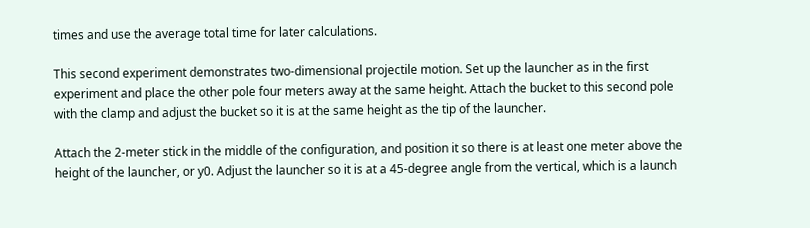times and use the average total time for later calculations.

This second experiment demonstrates two-dimensional projectile motion. Set up the launcher as in the first experiment and place the other pole four meters away at the same height. Attach the bucket to this second pole with the clamp and adjust the bucket so it is at the same height as the tip of the launcher.

Attach the 2-meter stick in the middle of the configuration, and position it so there is at least one meter above the height of the launcher, or y0. Adjust the launcher so it is at a 45-degree angle from the vertical, which is a launch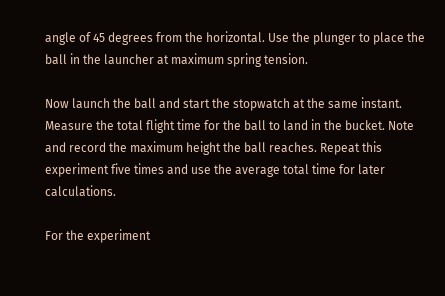angle of 45 degrees from the horizontal. Use the plunger to place the ball in the launcher at maximum spring tension.

Now launch the ball and start the stopwatch at the same instant. Measure the total flight time for the ball to land in the bucket. Note and record the maximum height the ball reaches. Repeat this experiment five times and use the average total time for later calculations.

For the experiment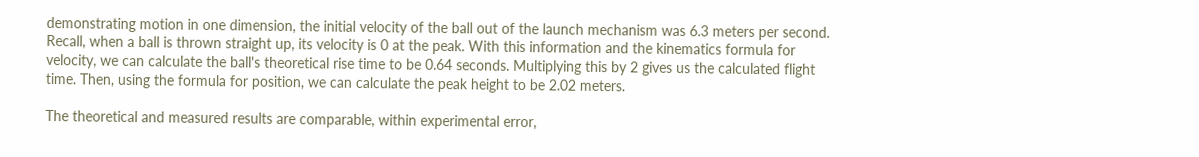demonstrating motion in one dimension, the initial velocity of the ball out of the launch mechanism was 6.3 meters per second. Recall, when a ball is thrown straight up, its velocity is 0 at the peak. With this information and the kinematics formula for velocity, we can calculate the ball's theoretical rise time to be 0.64 seconds. Multiplying this by 2 gives us the calculated flight time. Then, using the formula for position, we can calculate the peak height to be 2.02 meters.

The theoretical and measured results are comparable, within experimental error,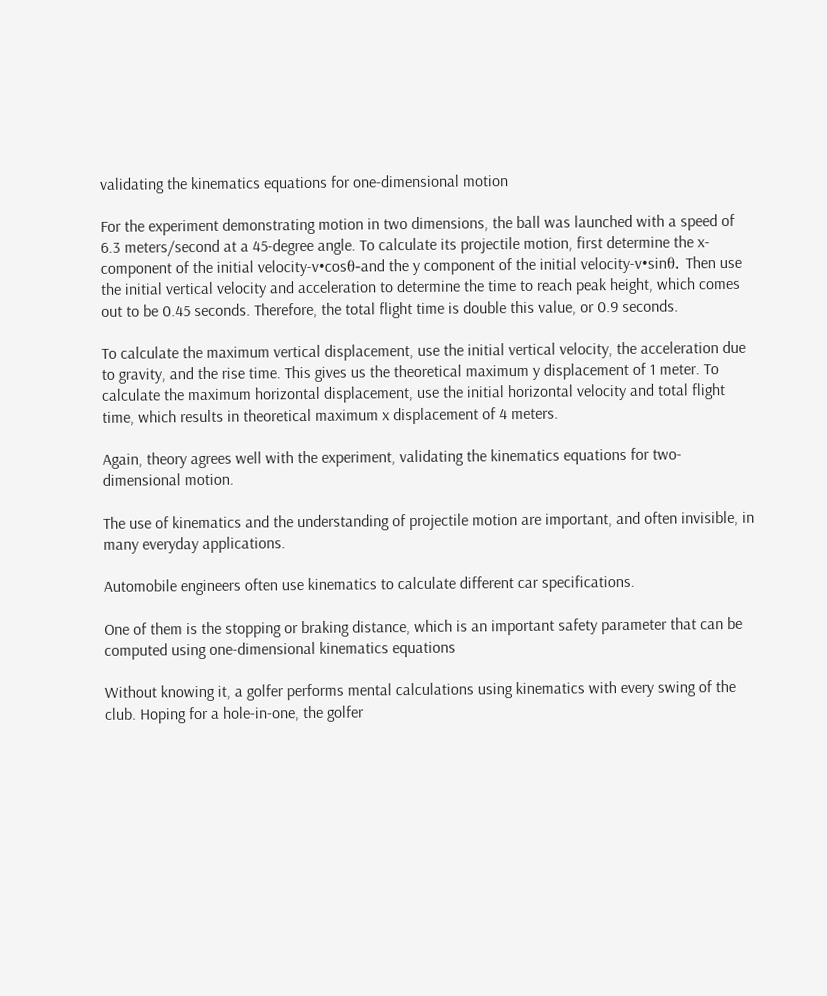validating the kinematics equations for one-dimensional motion

For the experiment demonstrating motion in two dimensions, the ball was launched with a speed of 6.3 meters/second at a 45-degree angle. To calculate its projectile motion, first determine the x-component of the initial velocity-v•cosθ-and the y component of the initial velocity-v•sinθ. Then use the initial vertical velocity and acceleration to determine the time to reach peak height, which comes out to be 0.45 seconds. Therefore, the total flight time is double this value, or 0.9 seconds.

To calculate the maximum vertical displacement, use the initial vertical velocity, the acceleration due to gravity, and the rise time. This gives us the theoretical maximum y displacement of 1 meter. To calculate the maximum horizontal displacement, use the initial horizontal velocity and total flight time, which results in theoretical maximum x displacement of 4 meters.

Again, theory agrees well with the experiment, validating the kinematics equations for two-dimensional motion.

The use of kinematics and the understanding of projectile motion are important, and often invisible, in many everyday applications.

Automobile engineers often use kinematics to calculate different car specifications.

One of them is the stopping or braking distance, which is an important safety parameter that can be computed using one-dimensional kinematics equations

Without knowing it, a golfer performs mental calculations using kinematics with every swing of the club. Hoping for a hole-in-one, the golfer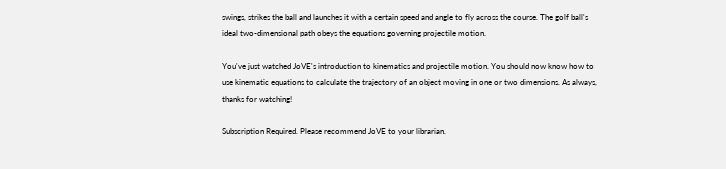swings, strikes the ball and launches it with a certain speed and angle to fly across the course. The golf ball's ideal two-dimensional path obeys the equations governing projectile motion.

You've just watched JoVE's introduction to kinematics and projectile motion. You should now know how to use kinematic equations to calculate the trajectory of an object moving in one or two dimensions. As always, thanks for watching!

Subscription Required. Please recommend JoVE to your librarian.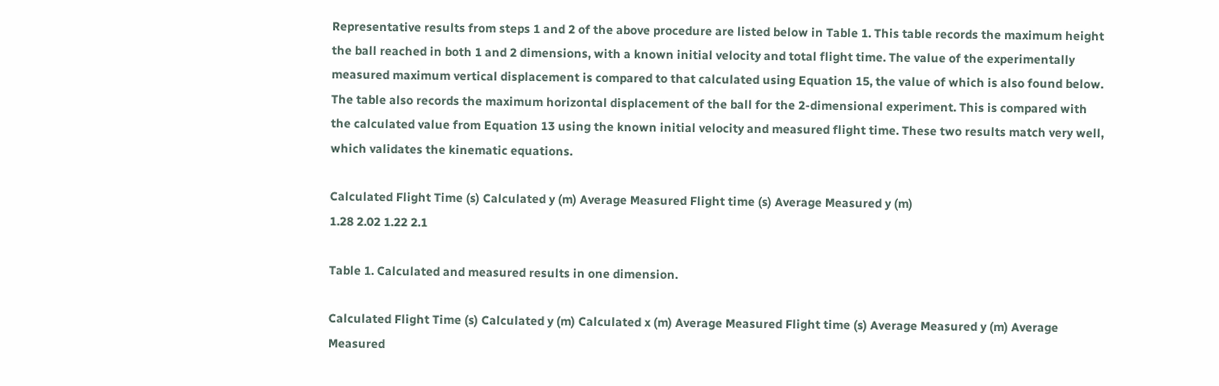Representative results from steps 1 and 2 of the above procedure are listed below in Table 1. This table records the maximum height the ball reached in both 1 and 2 dimensions, with a known initial velocity and total flight time. The value of the experimentally measured maximum vertical displacement is compared to that calculated using Equation 15, the value of which is also found below. The table also records the maximum horizontal displacement of the ball for the 2-dimensional experiment. This is compared with the calculated value from Equation 13 using the known initial velocity and measured flight time. These two results match very well, which validates the kinematic equations.

Calculated Flight Time (s) Calculated y (m) Average Measured Flight time (s) Average Measured y (m)
1.28 2.02 1.22 2.1

Table 1. Calculated and measured results in one dimension.

Calculated Flight Time (s) Calculated y (m) Calculated x (m) Average Measured Flight time (s) Average Measured y (m) Average Measured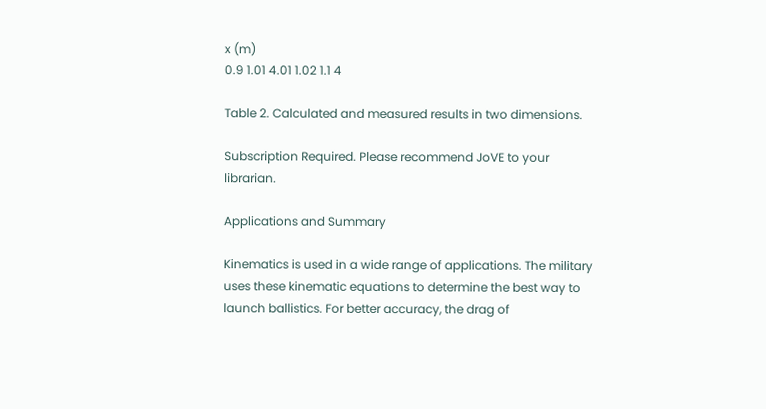x (m)
0.9 1.01 4.01 1.02 1.1 4

Table 2. Calculated and measured results in two dimensions.

Subscription Required. Please recommend JoVE to your librarian.

Applications and Summary

Kinematics is used in a wide range of applications. The military uses these kinematic equations to determine the best way to launch ballistics. For better accuracy, the drag of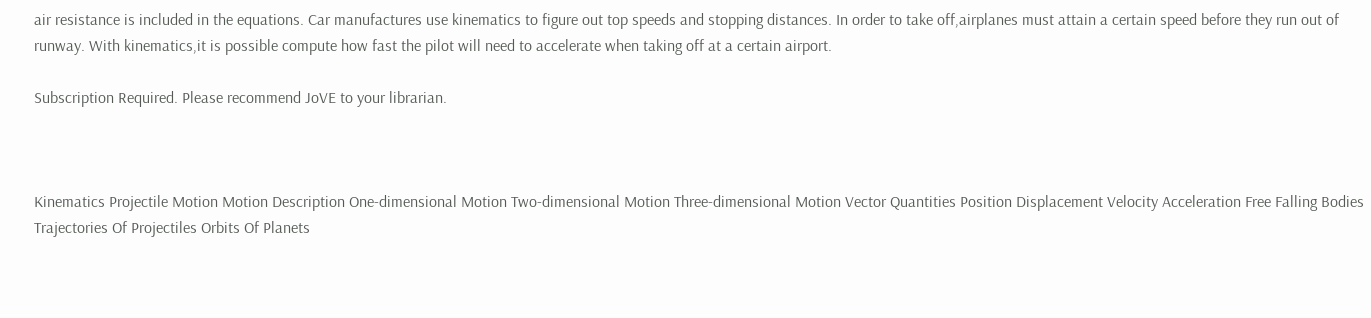air resistance is included in the equations. Car manufactures use kinematics to figure out top speeds and stopping distances. In order to take off,airplanes must attain a certain speed before they run out of runway. With kinematics,it is possible compute how fast the pilot will need to accelerate when taking off at a certain airport.

Subscription Required. Please recommend JoVE to your librarian.



Kinematics Projectile Motion Motion Description One-dimensional Motion Two-dimensional Motion Three-dimensional Motion Vector Quantities Position Displacement Velocity Acceleration Free Falling Bodies Trajectories Of Projectiles Orbits Of Planets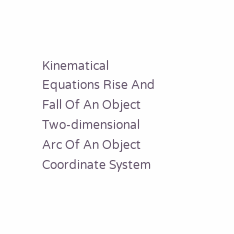Kinematical Equations Rise And Fall Of An Object Two-dimensional Arc Of An Object Coordinate System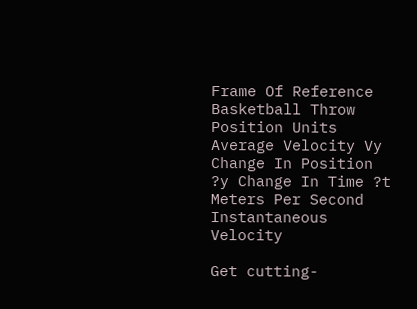Frame Of Reference Basketball Throw Position Units Average Velocity Vy Change In Position ?y Change In Time ?t Meters Per Second Instantaneous Velocity

Get cutting-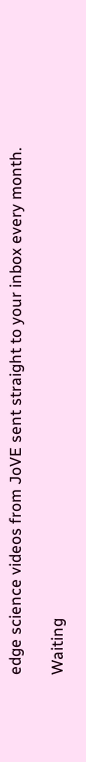edge science videos from JoVE sent straight to your inbox every month.

Waiting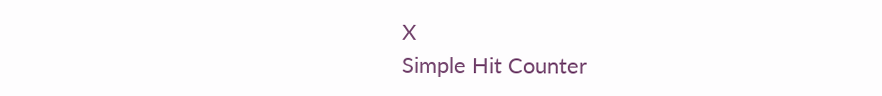X
Simple Hit Counter